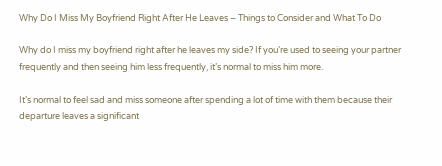Why Do I Miss My Boyfriend Right After He Leaves – Things to Consider and What To Do

Why do I miss my boyfriend right after he leaves my side? If you’re used to seeing your partner frequently and then seeing him less frequently, it’s normal to miss him more.

It’s normal to feel sad and miss someone after spending a lot of time with them because their departure leaves a significant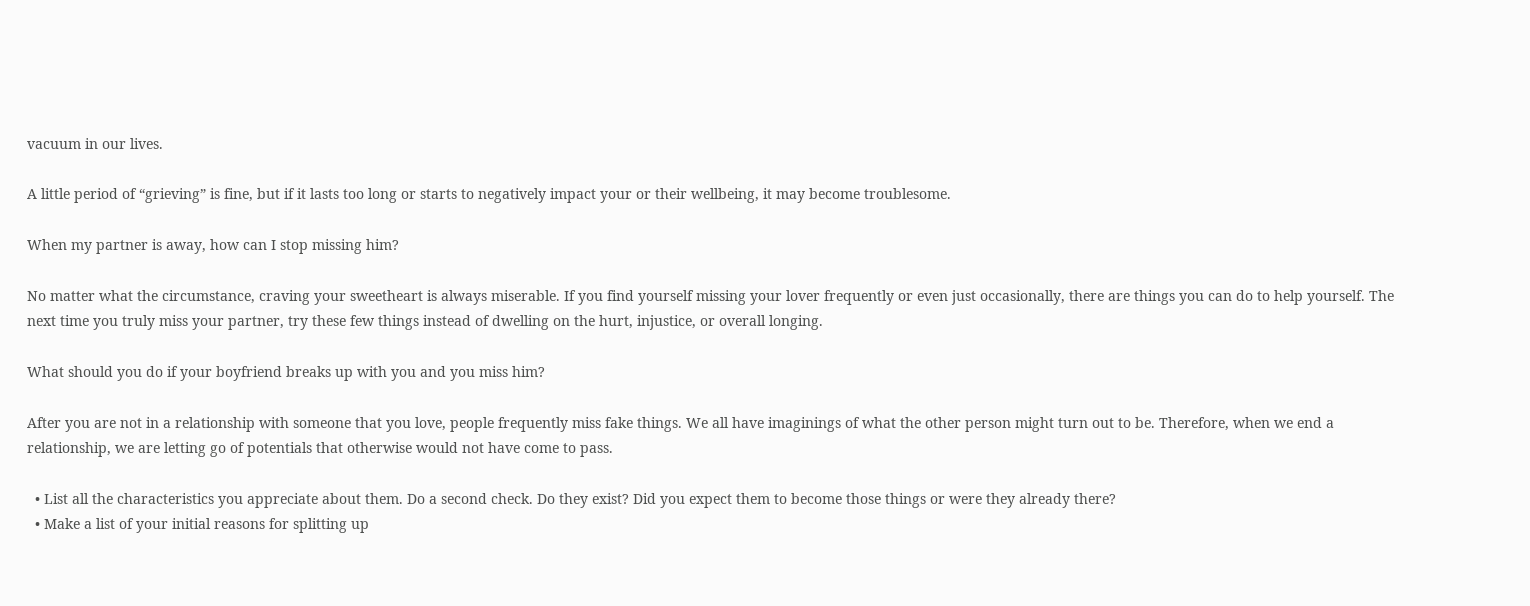vacuum in our lives.

A little period of “grieving” is fine, but if it lasts too long or starts to negatively impact your or their wellbeing, it may become troublesome.

When my partner is away, how can I stop missing him?

No matter what the circumstance, craving your sweetheart is always miserable. If you find yourself missing your lover frequently or even just occasionally, there are things you can do to help yourself. The next time you truly miss your partner, try these few things instead of dwelling on the hurt, injustice, or overall longing.

What should you do if your boyfriend breaks up with you and you miss him?

After you are not in a relationship with someone that you love, people frequently miss fake things. We all have imaginings of what the other person might turn out to be. Therefore, when we end a relationship, we are letting go of potentials that otherwise would not have come to pass.

  • List all the characteristics you appreciate about them. Do a second check. Do they exist? Did you expect them to become those things or were they already there?
  • Make a list of your initial reasons for splitting up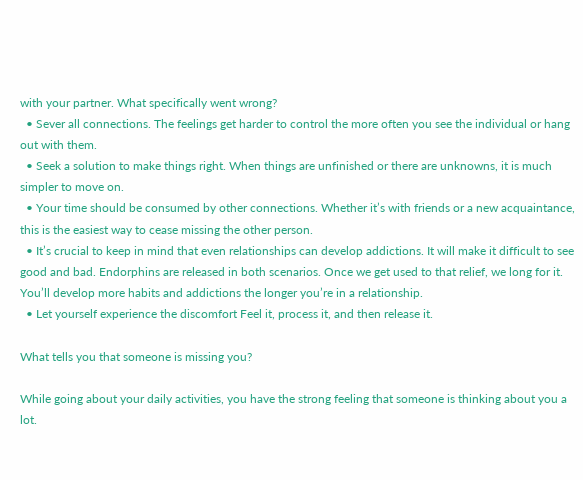with your partner. What specifically went wrong?
  • Sever all connections. The feelings get harder to control the more often you see the individual or hang out with them.
  • Seek a solution to make things right. When things are unfinished or there are unknowns, it is much simpler to move on.
  • Your time should be consumed by other connections. Whether it’s with friends or a new acquaintance, this is the easiest way to cease missing the other person.
  • It’s crucial to keep in mind that even relationships can develop addictions. It will make it difficult to see good and bad. Endorphins are released in both scenarios. Once we get used to that relief, we long for it. You’ll develop more habits and addictions the longer you’re in a relationship.
  • Let yourself experience the discomfort Feel it, process it, and then release it.

What tells you that someone is missing you?

While going about your daily activities, you have the strong feeling that someone is thinking about you a lot.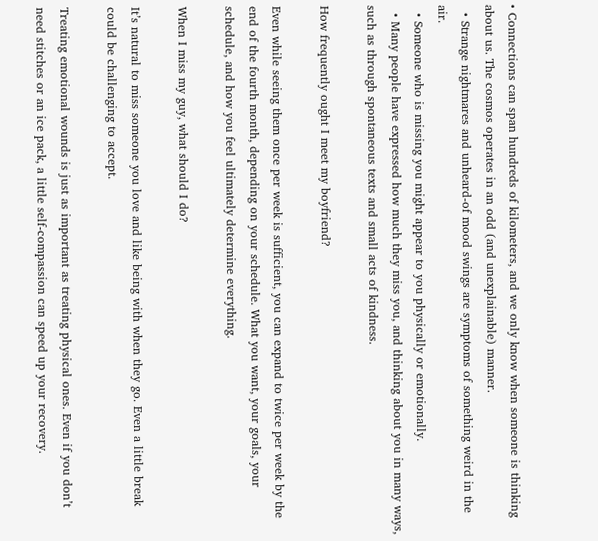• Connections can span hundreds of kilometers, and we only know when someone is thinking about us. The cosmos operates in an odd (and unexplainable) manner.
  • Strange nightmares and unheard-of mood swings are symptoms of something weird in the air.
  • Someone who is missing you might appear to you physically or emotionally.
  • Many people have expressed how much they miss you, and thinking about you in many ways, such as through spontaneous texts and small acts of kindness.

How frequently ought I meet my boyfriend?

Even while seeing them once per week is sufficient, you can expand to twice per week by the end of the fourth month, depending on your schedule. What you want, your goals, your schedule, and how you feel ultimately determine everything.

When I miss my guy, what should I do?

It’s natural to miss someone you love and like being with when they go. Even a little break could be challenging to accept.

Treating emotional wounds is just as important as treating physical ones. Even if you don’t need stitches or an ice pack, a little self-compassion can speed up your recovery.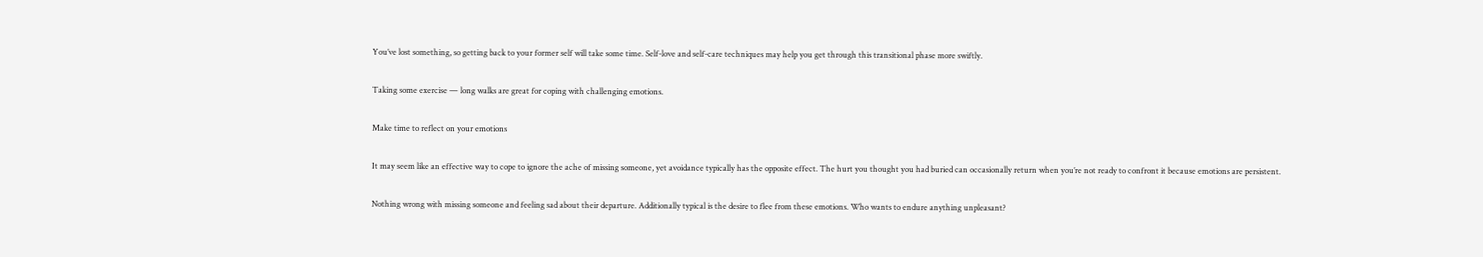You’ve lost something, so getting back to your former self will take some time. Self-love and self-care techniques may help you get through this transitional phase more swiftly.

Taking some exercise — long walks are great for coping with challenging emotions.

Make time to reflect on your emotions

It may seem like an effective way to cope to ignore the ache of missing someone, yet avoidance typically has the opposite effect. The hurt you thought you had buried can occasionally return when you’re not ready to confront it because emotions are persistent.

Nothing wrong with missing someone and feeling sad about their departure. Additionally typical is the desire to flee from these emotions. Who wants to endure anything unpleasant?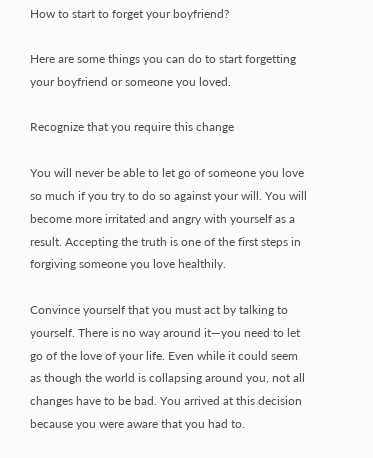How to start to forget your boyfriend?

Here are some things you can do to start forgetting your boyfriend or someone you loved.

Recognize that you require this change

You will never be able to let go of someone you love so much if you try to do so against your will. You will become more irritated and angry with yourself as a result. Accepting the truth is one of the first steps in forgiving someone you love healthily.

Convince yourself that you must act by talking to yourself. There is no way around it—you need to let go of the love of your life. Even while it could seem as though the world is collapsing around you, not all changes have to be bad. You arrived at this decision because you were aware that you had to.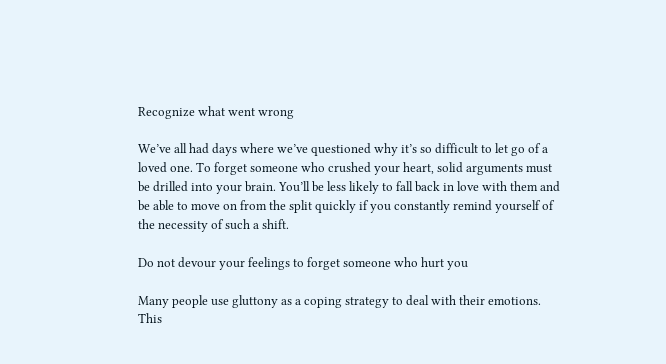Recognize what went wrong

We’ve all had days where we’ve questioned why it’s so difficult to let go of a loved one. To forget someone who crushed your heart, solid arguments must be drilled into your brain. You’ll be less likely to fall back in love with them and be able to move on from the split quickly if you constantly remind yourself of the necessity of such a shift.

Do not devour your feelings to forget someone who hurt you

Many people use gluttony as a coping strategy to deal with their emotions. This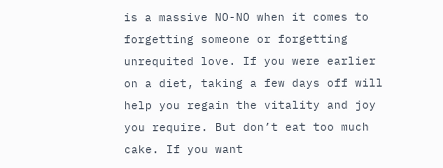is a massive NO-NO when it comes to forgetting someone or forgetting unrequited love. If you were earlier on a diet, taking a few days off will help you regain the vitality and joy you require. But don’t eat too much cake. If you want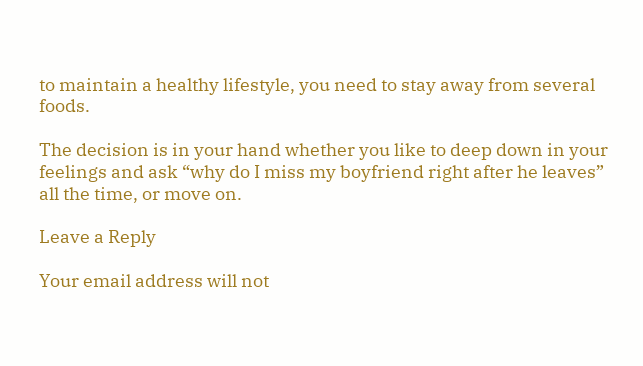to maintain a healthy lifestyle, you need to stay away from several foods.

The decision is in your hand whether you like to deep down in your feelings and ask “why do I miss my boyfriend right after he leaves” all the time, or move on.

Leave a Reply

Your email address will not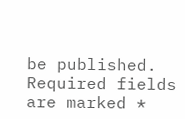be published. Required fields are marked *